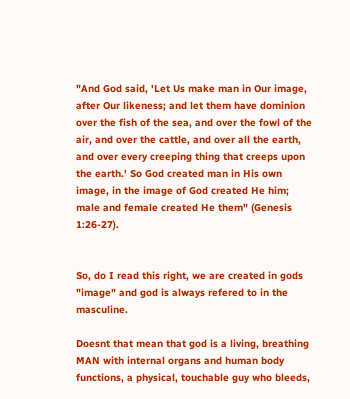"And God said, 'Let Us make man in Our image, after Our likeness; and let them have dominion over the fish of the sea, and over the fowl of the air, and over the cattle, and over all the earth, and over every creeping thing that creeps upon the earth.' So God created man in His own image, in the image of God created He him; male and female created He them" (Genesis 1:26-27).


So, do I read this right, we are created in gods "image" and god is always refered to in the masculine.

Doesnt that mean that god is a living, breathing MAN with internal organs and human body functions, a physical, touchable guy who bleeds,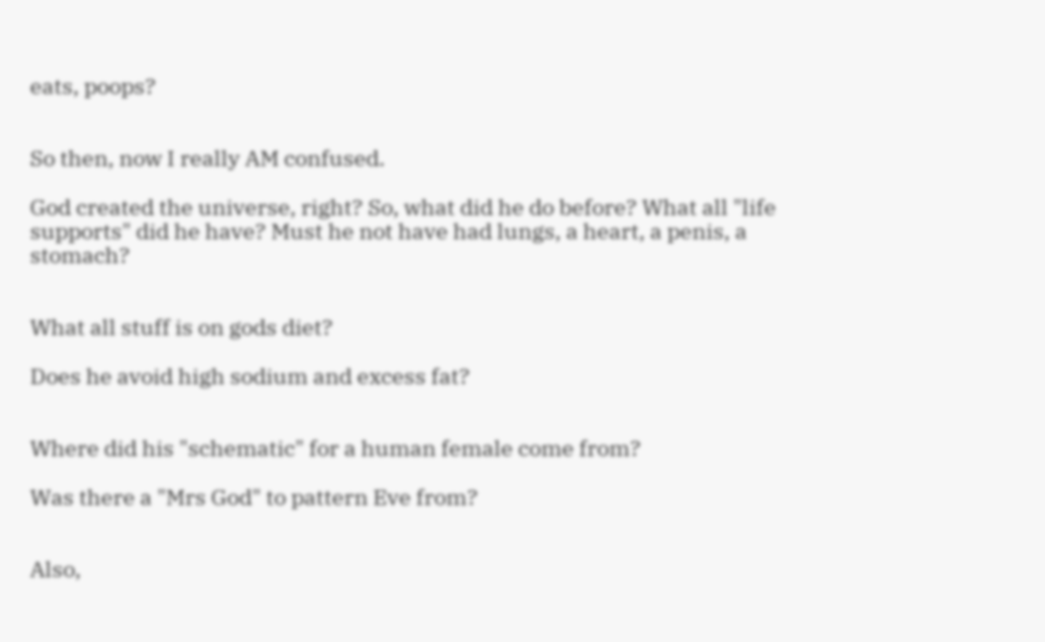eats, poops?


So then, now I really AM confused.

God created the universe, right? So, what did he do before? What all "life supports" did he have? Must he not have had lungs, a heart, a penis, a stomach?


What all stuff is on gods diet?

Does he avoid high sodium and excess fat?


Where did his "schematic" for a human female come from?

Was there a "Mrs God" to pattern Eve from?


Also,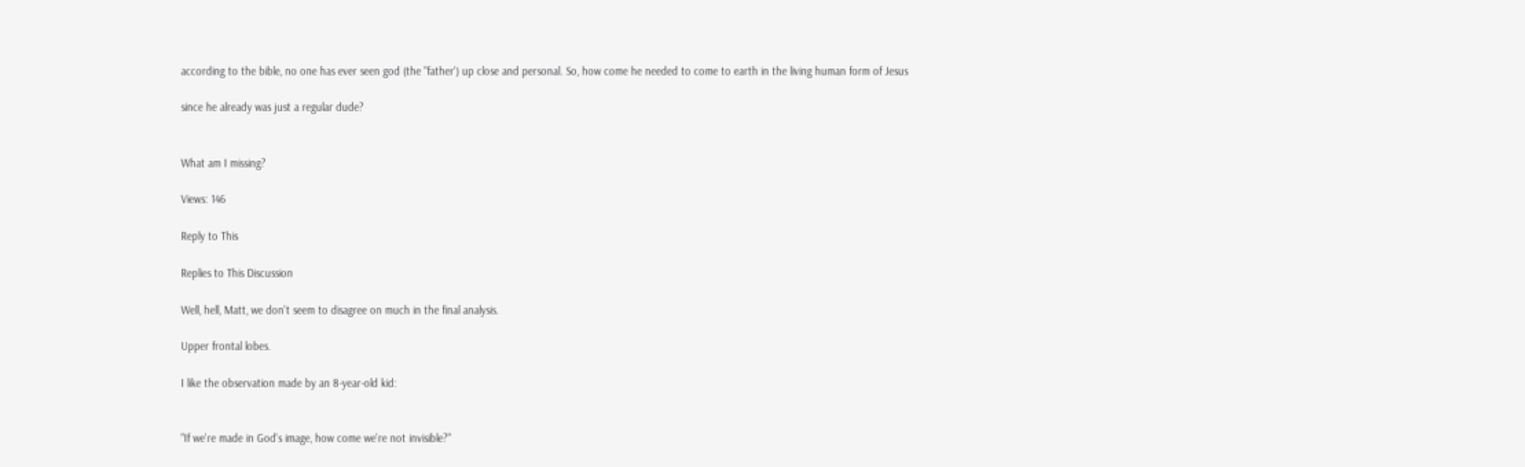according to the bible, no one has ever seen god (the "father') up close and personal. So, how come he needed to come to earth in the living human form of Jesus

since he already was just a regular dude?


What am I missing?

Views: 146

Reply to This

Replies to This Discussion

Well, hell, Matt, we don't seem to disagree on much in the final analysis.

Upper frontal lobes.

I like the observation made by an 8-year-old kid:


"If we're made in God's image, how come we're not invisible?"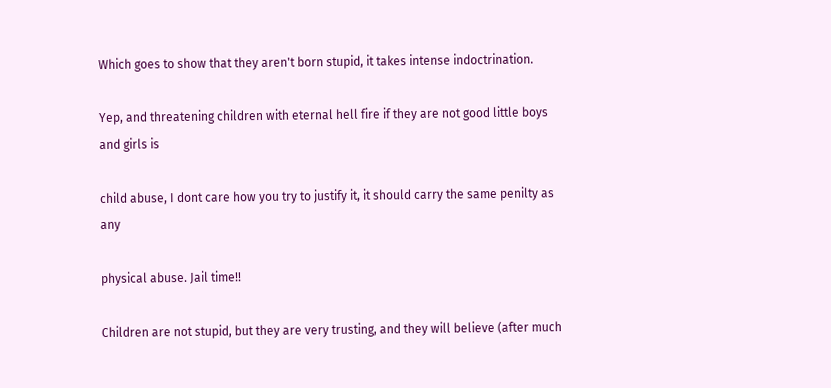Which goes to show that they aren't born stupid, it takes intense indoctrination.

Yep, and threatening children with eternal hell fire if they are not good little boys and girls is

child abuse, I dont care how you try to justify it, it should carry the same penilty as any

physical abuse. Jail time!!

Children are not stupid, but they are very trusting, and they will believe (after much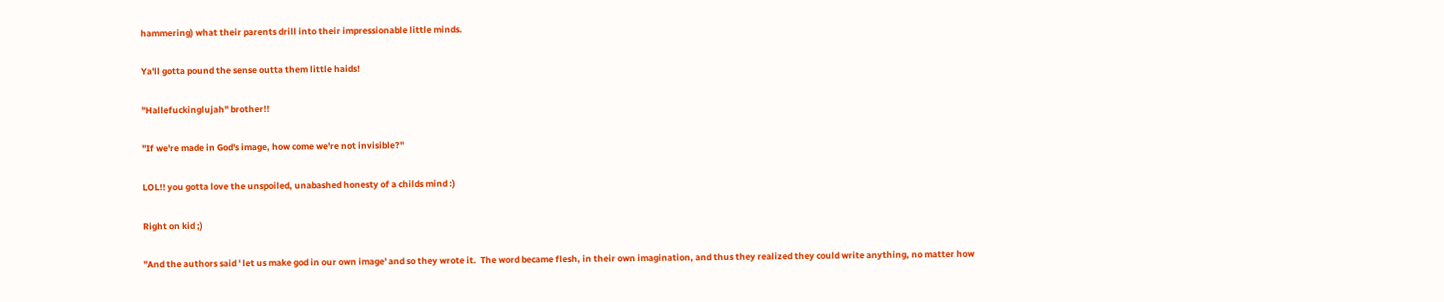hammering) what their parents drill into their impressionable little minds.

Ya'll gotta pound the sense outta them little haids!

"Hallefuckinglujah" brother!!

"If we're made in God's image, how come we're not invisible?"

LOL!! you gotta love the unspoiled, unabashed honesty of a childs mind :)

Right on kid ;)

"And the authors said ' let us make god in our own image' and so they wrote it.  The word became flesh, in their own imagination, and thus they realized they could write anything, no matter how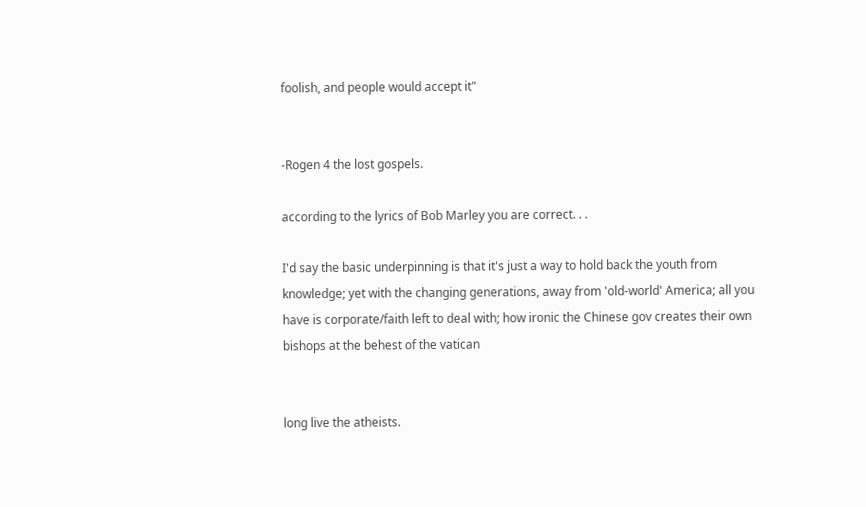foolish, and people would accept it"


-Rogen 4 the lost gospels.

according to the lyrics of Bob Marley you are correct. . .

I'd say the basic underpinning is that it's just a way to hold back the youth from knowledge; yet with the changing generations, away from 'old-world' America; all you have is corporate/faith left to deal with; how ironic the Chinese gov creates their own bishops at the behest of the vatican


long live the atheists.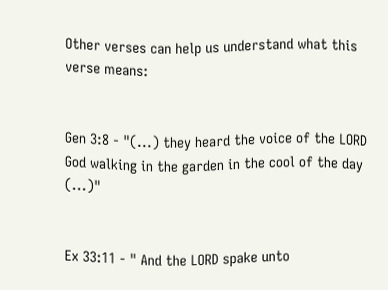Other verses can help us understand what this verse means:


Gen 3:8 - "(...) they heard the voice of the LORD God walking in the garden in the cool of the day (...)"


Ex 33:11 - " And the LORD spake unto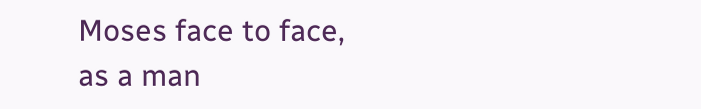Moses face to face, as a man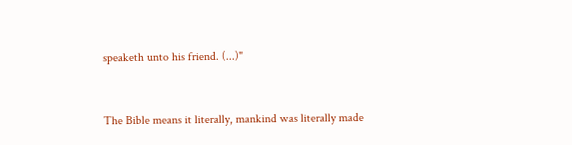speaketh unto his friend. (...)"


The Bible means it literally, mankind was literally made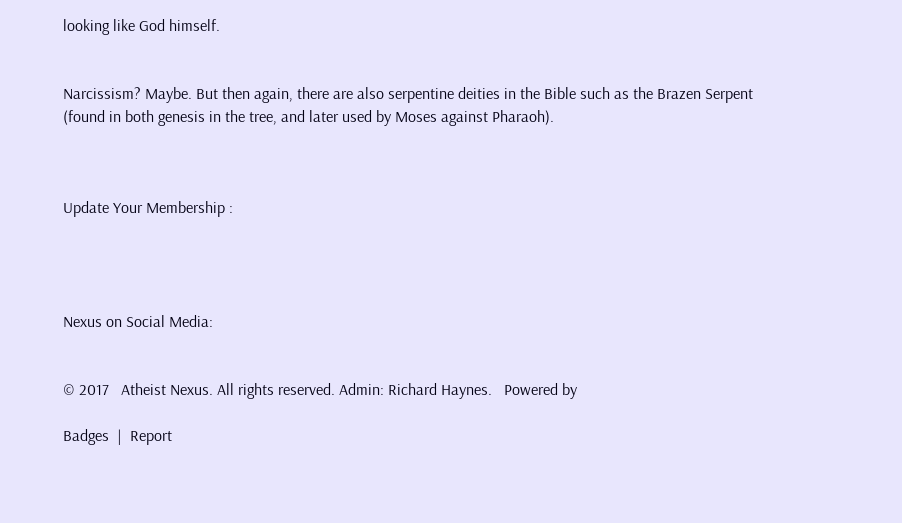looking like God himself.


Narcissism? Maybe. But then again, there are also serpentine deities in the Bible such as the Brazen Serpent (found in both genesis in the tree, and later used by Moses against Pharaoh).



Update Your Membership :




Nexus on Social Media:


© 2017   Atheist Nexus. All rights reserved. Admin: Richard Haynes.   Powered by

Badges  |  Report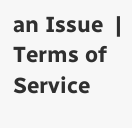an Issue  |  Terms of Service